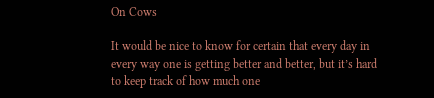On Cows

It would be nice to know for certain that every day in every way one is getting better and better, but it’s hard to keep track of how much one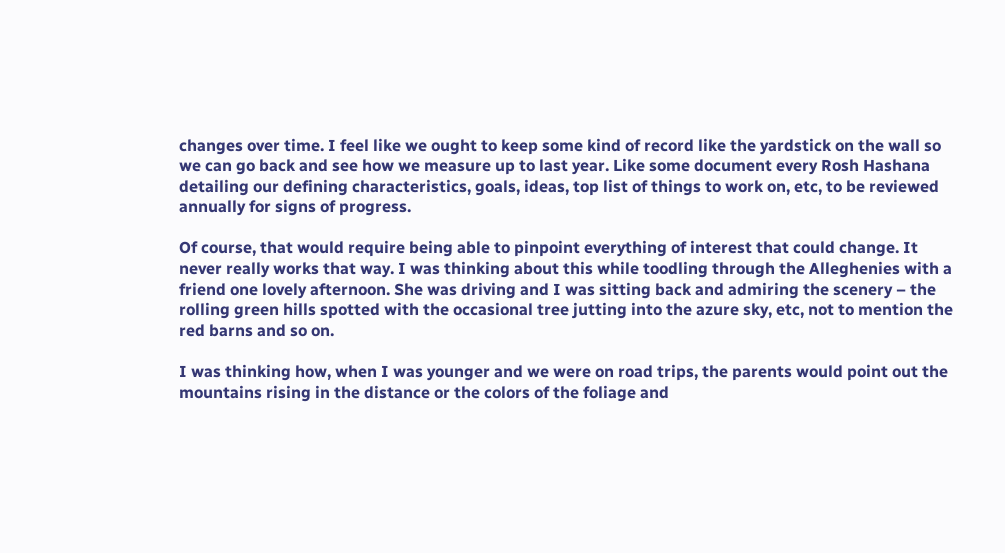changes over time. I feel like we ought to keep some kind of record like the yardstick on the wall so we can go back and see how we measure up to last year. Like some document every Rosh Hashana detailing our defining characteristics, goals, ideas, top list of things to work on, etc, to be reviewed annually for signs of progress.

Of course, that would require being able to pinpoint everything of interest that could change. It never really works that way. I was thinking about this while toodling through the Alleghenies with a friend one lovely afternoon. She was driving and I was sitting back and admiring the scenery – the rolling green hills spotted with the occasional tree jutting into the azure sky, etc, not to mention the red barns and so on.

I was thinking how, when I was younger and we were on road trips, the parents would point out the mountains rising in the distance or the colors of the foliage and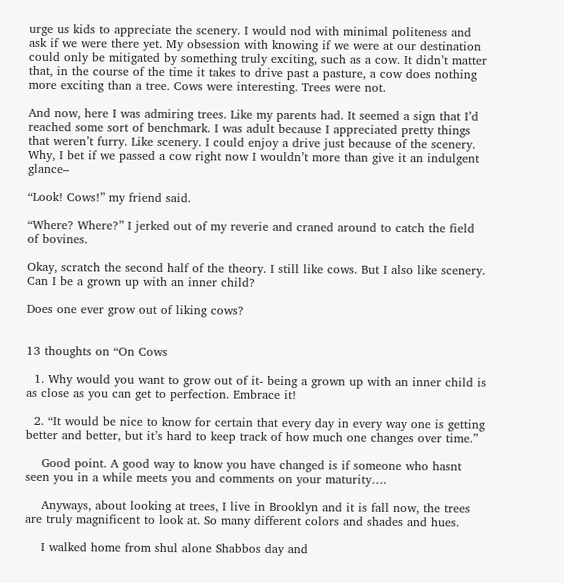urge us kids to appreciate the scenery. I would nod with minimal politeness and ask if we were there yet. My obsession with knowing if we were at our destination could only be mitigated by something truly exciting, such as a cow. It didn’t matter that, in the course of the time it takes to drive past a pasture, a cow does nothing more exciting than a tree. Cows were interesting. Trees were not.

And now, here I was admiring trees. Like my parents had. It seemed a sign that I’d reached some sort of benchmark. I was adult because I appreciated pretty things that weren’t furry. Like scenery. I could enjoy a drive just because of the scenery. Why, I bet if we passed a cow right now I wouldn’t more than give it an indulgent glance–

“Look! Cows!” my friend said.

“Where? Where?” I jerked out of my reverie and craned around to catch the field of bovines.

Okay, scratch the second half of the theory. I still like cows. But I also like scenery. Can I be a grown up with an inner child?

Does one ever grow out of liking cows?


13 thoughts on “On Cows

  1. Why would you want to grow out of it- being a grown up with an inner child is as close as you can get to perfection. Embrace it!

  2. “It would be nice to know for certain that every day in every way one is getting better and better, but it’s hard to keep track of how much one changes over time.”

    Good point. A good way to know you have changed is if someone who hasnt seen you in a while meets you and comments on your maturity….

    Anyways, about looking at trees, I live in Brooklyn and it is fall now, the trees are truly magnificent to look at. So many different colors and shades and hues.

    I walked home from shul alone Shabbos day and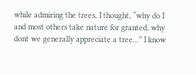while admiring the trees, I thought, “why do I and most others take nature for granted, why dont we generally appreciate a tree…” I know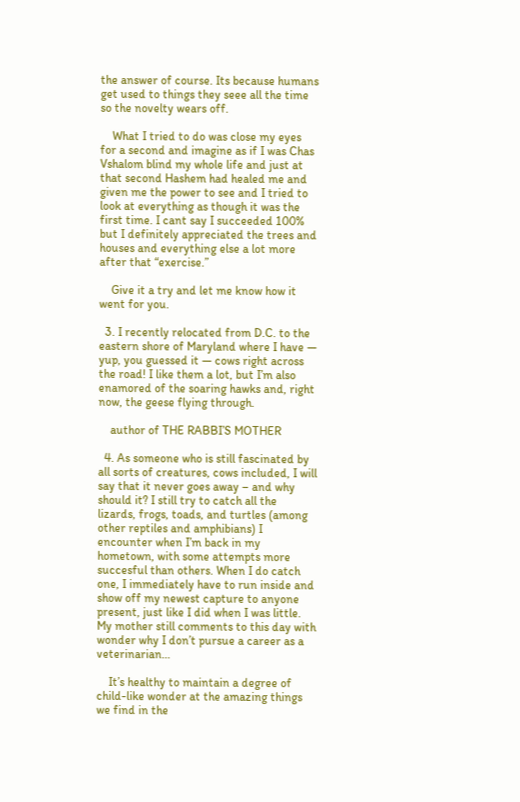the answer of course. Its because humans get used to things they seee all the time so the novelty wears off.

    What I tried to do was close my eyes for a second and imagine as if I was Chas Vshalom blind my whole life and just at that second Hashem had healed me and given me the power to see and I tried to look at everything as though it was the first time. I cant say I succeeded 100% but I definitely appreciated the trees and houses and everything else a lot more after that “exercise.”

    Give it a try and let me know how it went for you.

  3. I recently relocated from D.C. to the eastern shore of Maryland where I have — yup, you guessed it — cows right across the road! I like them a lot, but I’m also enamored of the soaring hawks and, right now, the geese flying through.

    author of THE RABBI’S MOTHER

  4. As someone who is still fascinated by all sorts of creatures, cows included, I will say that it never goes away – and why should it? I still try to catch all the lizards, frogs, toads, and turtles (among other reptiles and amphibians) I encounter when I’m back in my hometown, with some attempts more succesful than others. When I do catch one, I immediately have to run inside and show off my newest capture to anyone present, just like I did when I was little. My mother still comments to this day with wonder why I don’t pursue a career as a veterinarian…

    It’s healthy to maintain a degree of child-like wonder at the amazing things we find in the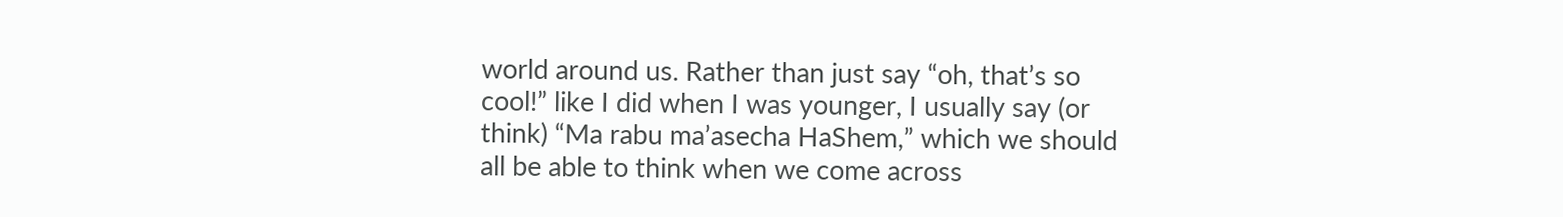world around us. Rather than just say “oh, that’s so cool!” like I did when I was younger, I usually say (or think) “Ma rabu ma’asecha HaShem,” which we should all be able to think when we come across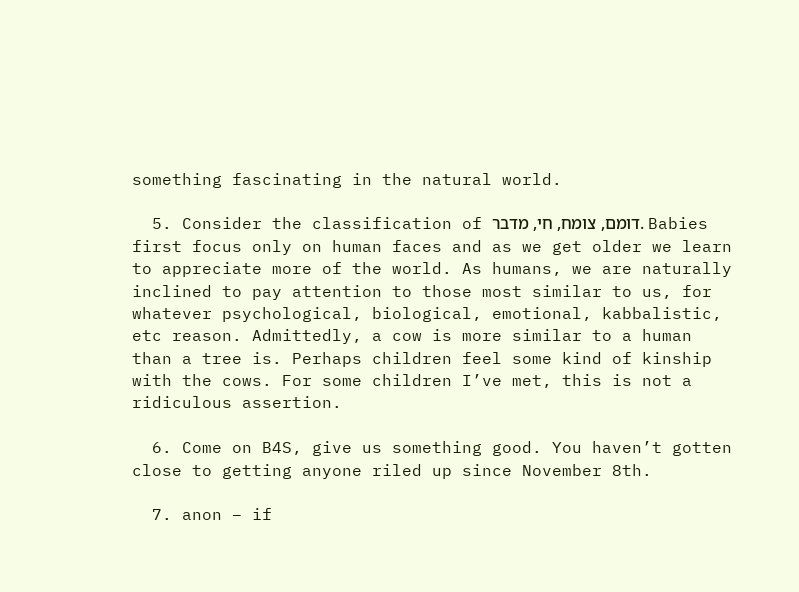something fascinating in the natural world.

  5. Consider the classification of דומם, צומח, חי, מדבר. Babies first focus only on human faces and as we get older we learn to appreciate more of the world. As humans, we are naturally inclined to pay attention to those most similar to us, for whatever psychological, biological, emotional, kabbalistic, etc reason. Admittedly, a cow is more similar to a human than a tree is. Perhaps children feel some kind of kinship with the cows. For some children I’ve met, this is not a ridiculous assertion.

  6. Come on B4S, give us something good. You haven’t gotten close to getting anyone riled up since November 8th.

  7. anon – if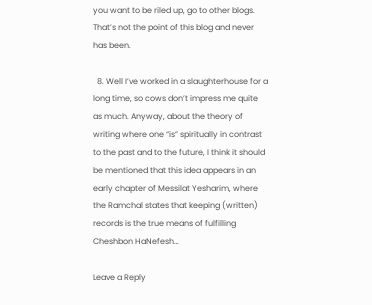you want to be riled up, go to other blogs. That’s not the point of this blog and never has been.

  8. Well I’ve worked in a slaughterhouse for a long time, so cows don’t impress me quite as much. Anyway, about the theory of writing where one “is” spiritually in contrast to the past and to the future, I think it should be mentioned that this idea appears in an early chapter of Messilat Yesharim, where the Ramchal states that keeping (written) records is the true means of fulfilling Cheshbon HaNefesh…

Leave a Reply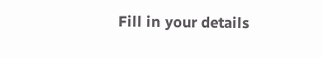Fill in your details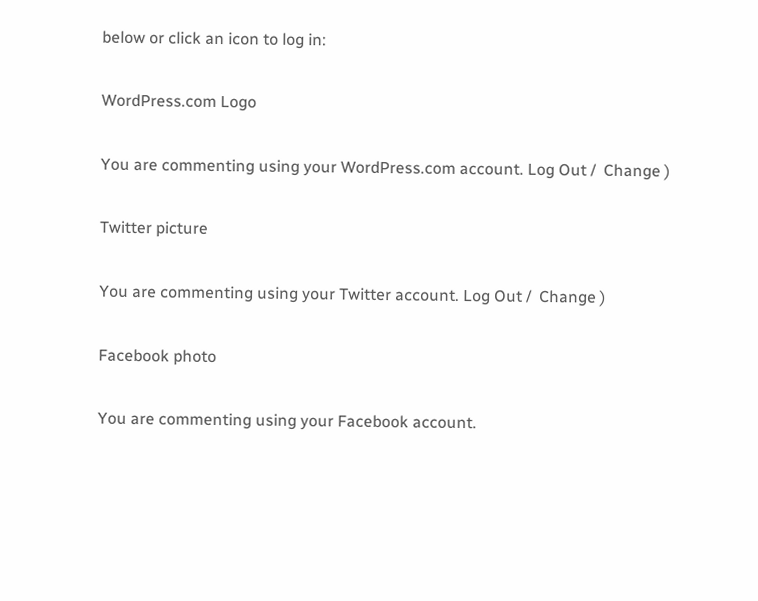below or click an icon to log in:

WordPress.com Logo

You are commenting using your WordPress.com account. Log Out /  Change )

Twitter picture

You are commenting using your Twitter account. Log Out /  Change )

Facebook photo

You are commenting using your Facebook account.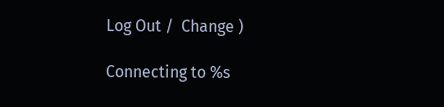Log Out /  Change )

Connecting to %s